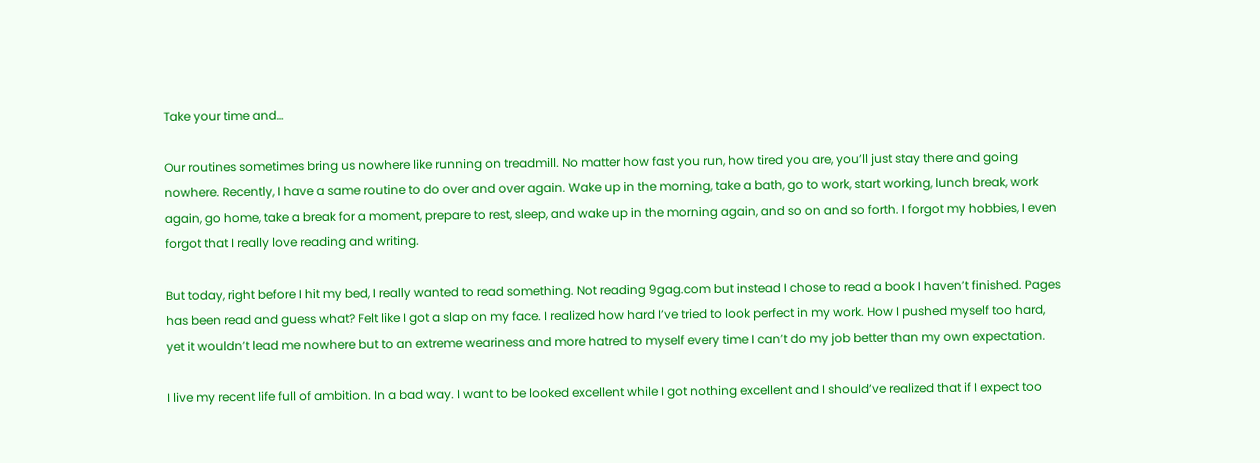Take your time and…

Our routines sometimes bring us nowhere like running on treadmill. No matter how fast you run, how tired you are, you’ll just stay there and going nowhere. Recently, I have a same routine to do over and over again. Wake up in the morning, take a bath, go to work, start working, lunch break, work again, go home, take a break for a moment, prepare to rest, sleep, and wake up in the morning again, and so on and so forth. I forgot my hobbies, I even forgot that I really love reading and writing.

But today, right before I hit my bed, I really wanted to read something. Not reading 9gag.com but instead I chose to read a book I haven’t finished. Pages has been read and guess what? Felt like I got a slap on my face. I realized how hard I’ve tried to look perfect in my work. How I pushed myself too hard, yet it wouldn’t lead me nowhere but to an extreme weariness and more hatred to myself every time I can’t do my job better than my own expectation.

I live my recent life full of ambition. In a bad way. I want to be looked excellent while I got nothing excellent and I should’ve realized that if I expect too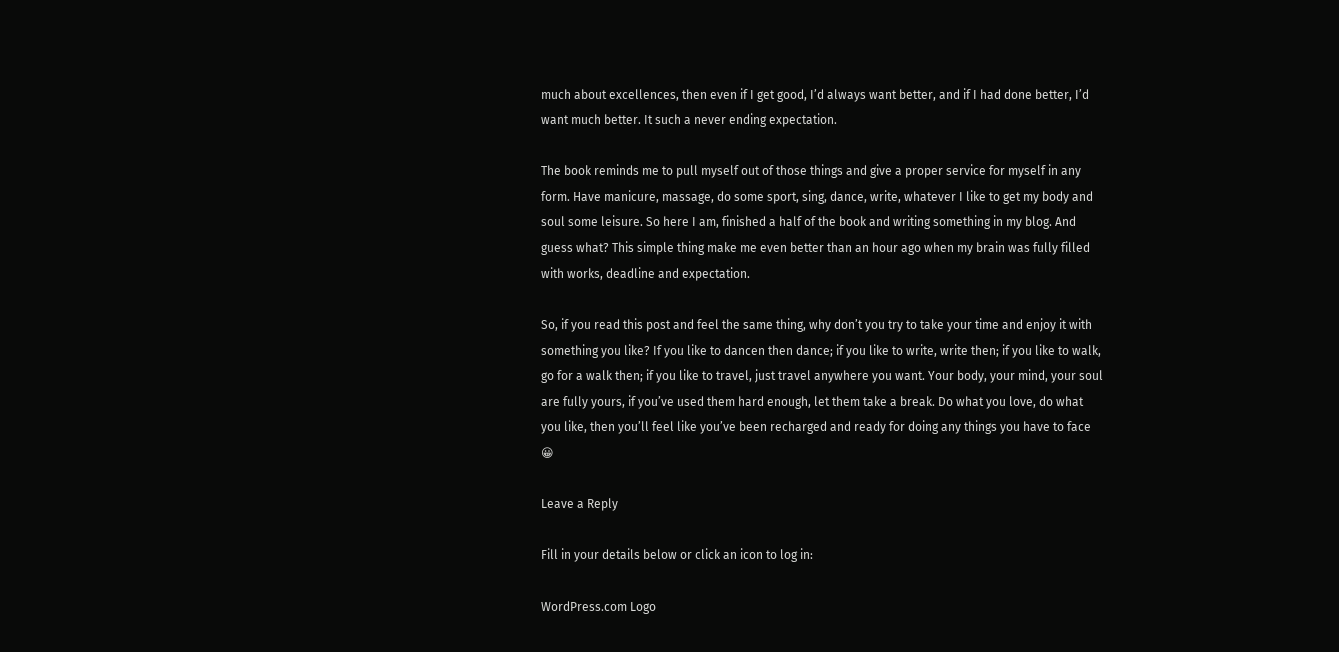much about excellences, then even if I get good, I’d always want better, and if I had done better, I’d want much better. It such a never ending expectation.

The book reminds me to pull myself out of those things and give a proper service for myself in any form. Have manicure, massage, do some sport, sing, dance, write, whatever I like to get my body and soul some leisure. So here I am, finished a half of the book and writing something in my blog. And guess what? This simple thing make me even better than an hour ago when my brain was fully filled with works, deadline and expectation.

So, if you read this post and feel the same thing, why don’t you try to take your time and enjoy it with something you like? If you like to dancen then dance; if you like to write, write then; if you like to walk, go for a walk then; if you like to travel, just travel anywhere you want. Your body, your mind, your soul are fully yours, if you’ve used them hard enough, let them take a break. Do what you love, do what you like, then you’ll feel like you’ve been recharged and ready for doing any things you have to face 😀

Leave a Reply

Fill in your details below or click an icon to log in:

WordPress.com Logo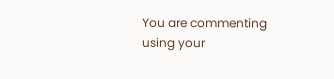You are commenting using your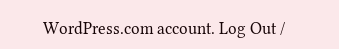WordPress.com account. Log Out /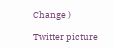Change )

Twitter picture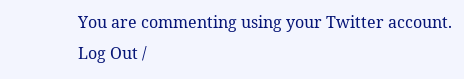You are commenting using your Twitter account. Log Out /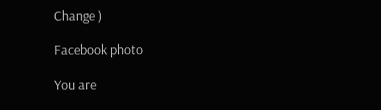Change )

Facebook photo

You are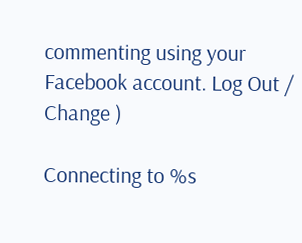commenting using your Facebook account. Log Out /  Change )

Connecting to %s